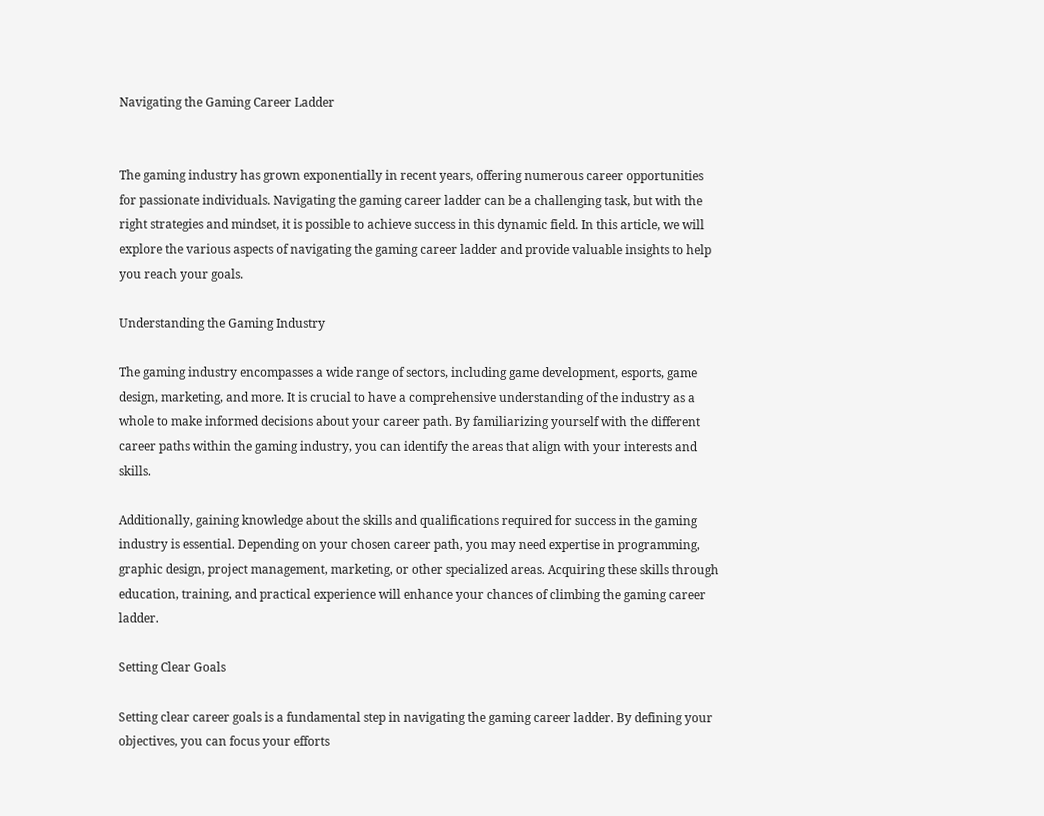Navigating the Gaming Career Ladder


The gaming industry has grown exponentially in recent years, offering numerous career opportunities for passionate individuals. Navigating the gaming career ladder can be a challenging task, but with the right strategies and mindset, it is possible to achieve success in this dynamic field. In this article, we will explore the various aspects of navigating the gaming career ladder and provide valuable insights to help you reach your goals.

Understanding the Gaming Industry

The gaming industry encompasses a wide range of sectors, including game development, esports, game design, marketing, and more. It is crucial to have a comprehensive understanding of the industry as a whole to make informed decisions about your career path. By familiarizing yourself with the different career paths within the gaming industry, you can identify the areas that align with your interests and skills.

Additionally, gaining knowledge about the skills and qualifications required for success in the gaming industry is essential. Depending on your chosen career path, you may need expertise in programming, graphic design, project management, marketing, or other specialized areas. Acquiring these skills through education, training, and practical experience will enhance your chances of climbing the gaming career ladder.

Setting Clear Goals

Setting clear career goals is a fundamental step in navigating the gaming career ladder. By defining your objectives, you can focus your efforts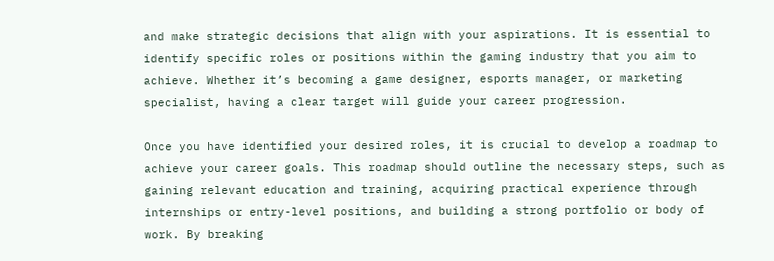and make strategic decisions that align with your aspirations. It is essential to identify specific roles or positions within the gaming industry that you aim to achieve. Whether it’s becoming a game designer, esports manager, or marketing specialist, having a clear target will guide your career progression.

Once you have identified your desired roles, it is crucial to develop a roadmap to achieve your career goals. This roadmap should outline the necessary steps, such as gaining relevant education and training, acquiring practical experience through internships or entry-level positions, and building a strong portfolio or body of work. By breaking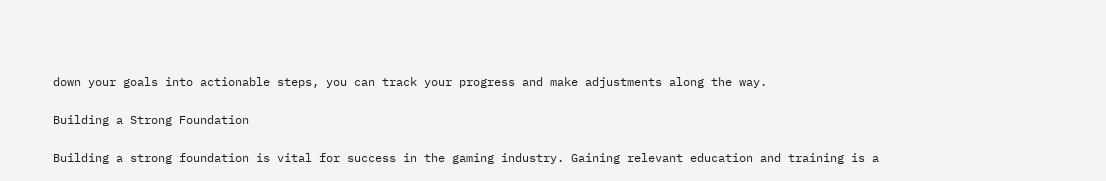down your goals into actionable steps, you can track your progress and make adjustments along the way.

Building a Strong Foundation

Building a strong foundation is vital for success in the gaming industry. Gaining relevant education and training is a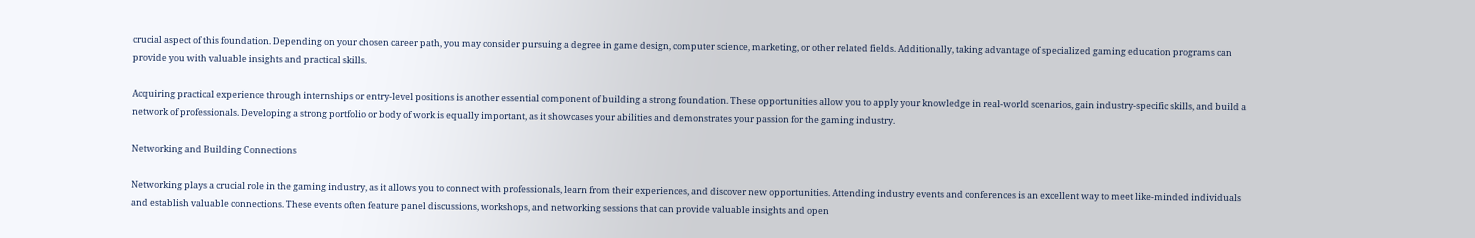crucial aspect of this foundation. Depending on your chosen career path, you may consider pursuing a degree in game design, computer science, marketing, or other related fields. Additionally, taking advantage of specialized gaming education programs can provide you with valuable insights and practical skills.

Acquiring practical experience through internships or entry-level positions is another essential component of building a strong foundation. These opportunities allow you to apply your knowledge in real-world scenarios, gain industry-specific skills, and build a network of professionals. Developing a strong portfolio or body of work is equally important, as it showcases your abilities and demonstrates your passion for the gaming industry.

Networking and Building Connections

Networking plays a crucial role in the gaming industry, as it allows you to connect with professionals, learn from their experiences, and discover new opportunities. Attending industry events and conferences is an excellent way to meet like-minded individuals and establish valuable connections. These events often feature panel discussions, workshops, and networking sessions that can provide valuable insights and open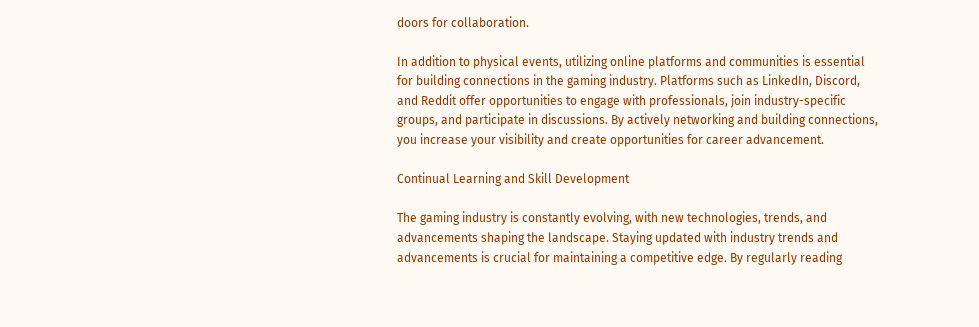doors for collaboration.

In addition to physical events, utilizing online platforms and communities is essential for building connections in the gaming industry. Platforms such as LinkedIn, Discord, and Reddit offer opportunities to engage with professionals, join industry-specific groups, and participate in discussions. By actively networking and building connections, you increase your visibility and create opportunities for career advancement.

Continual Learning and Skill Development

The gaming industry is constantly evolving, with new technologies, trends, and advancements shaping the landscape. Staying updated with industry trends and advancements is crucial for maintaining a competitive edge. By regularly reading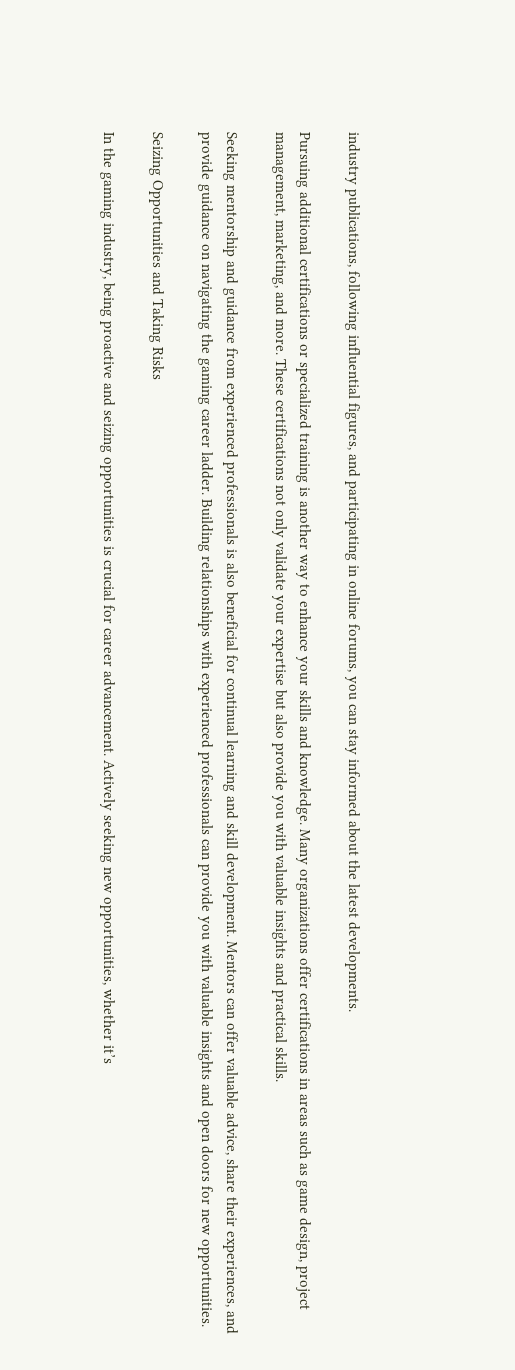industry publications, following influential figures, and participating in online forums, you can stay informed about the latest developments.

Pursuing additional certifications or specialized training is another way to enhance your skills and knowledge. Many organizations offer certifications in areas such as game design, project management, marketing, and more. These certifications not only validate your expertise but also provide you with valuable insights and practical skills.

Seeking mentorship and guidance from experienced professionals is also beneficial for continual learning and skill development. Mentors can offer valuable advice, share their experiences, and provide guidance on navigating the gaming career ladder. Building relationships with experienced professionals can provide you with valuable insights and open doors for new opportunities.

Seizing Opportunities and Taking Risks

In the gaming industry, being proactive and seizing opportunities is crucial for career advancement. Actively seeking new opportunities, whether it’s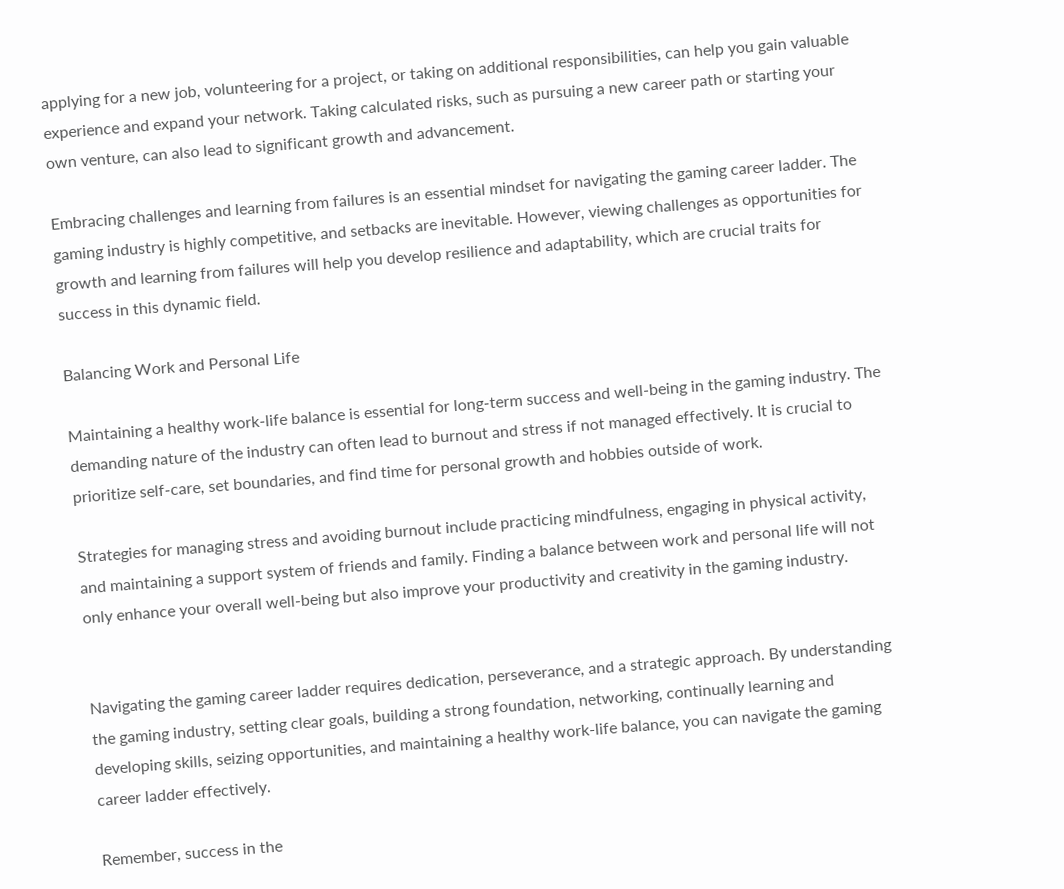applying for a new job, volunteering for a project, or taking on additional responsibilities, can help you gain valuable experience and expand your network. Taking calculated risks, such as pursuing a new career path or starting your own venture, can also lead to significant growth and advancement.

Embracing challenges and learning from failures is an essential mindset for navigating the gaming career ladder. The gaming industry is highly competitive, and setbacks are inevitable. However, viewing challenges as opportunities for growth and learning from failures will help you develop resilience and adaptability, which are crucial traits for success in this dynamic field.

Balancing Work and Personal Life

Maintaining a healthy work-life balance is essential for long-term success and well-being in the gaming industry. The demanding nature of the industry can often lead to burnout and stress if not managed effectively. It is crucial to prioritize self-care, set boundaries, and find time for personal growth and hobbies outside of work.

Strategies for managing stress and avoiding burnout include practicing mindfulness, engaging in physical activity, and maintaining a support system of friends and family. Finding a balance between work and personal life will not only enhance your overall well-being but also improve your productivity and creativity in the gaming industry.


Navigating the gaming career ladder requires dedication, perseverance, and a strategic approach. By understanding the gaming industry, setting clear goals, building a strong foundation, networking, continually learning and developing skills, seizing opportunities, and maintaining a healthy work-life balance, you can navigate the gaming career ladder effectively.

Remember, success in the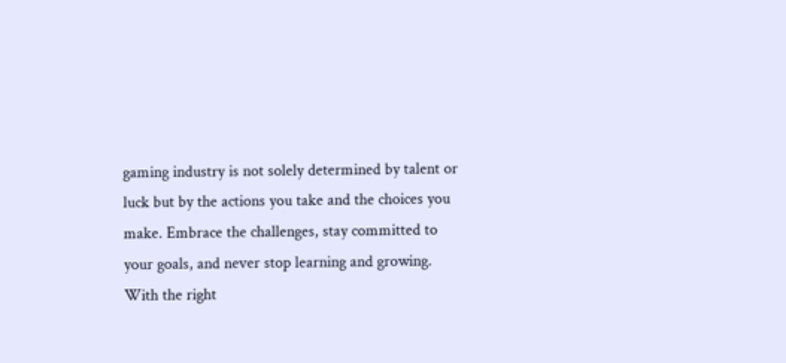gaming industry is not solely determined by talent or luck but by the actions you take and the choices you make. Embrace the challenges, stay committed to your goals, and never stop learning and growing. With the right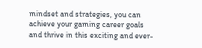mindset and strategies, you can achieve your gaming career goals and thrive in this exciting and ever-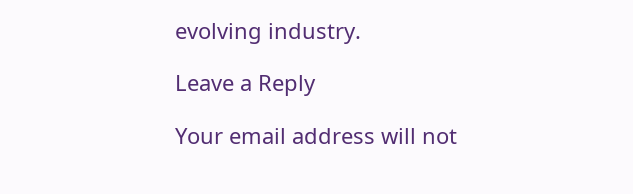evolving industry.

Leave a Reply

Your email address will not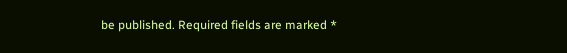be published. Required fields are marked *